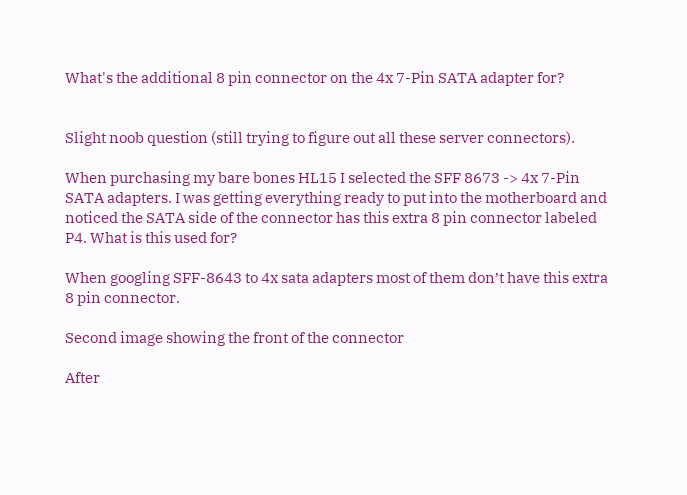What's the additional 8 pin connector on the 4x 7-Pin SATA adapter for?


Slight noob question (still trying to figure out all these server connectors).

When purchasing my bare bones HL15 I selected the SFF 8673 -> 4x 7-Pin SATA adapters. I was getting everything ready to put into the motherboard and noticed the SATA side of the connector has this extra 8 pin connector labeled P4. What is this used for?

When googling SFF-8643 to 4x sata adapters most of them don’t have this extra 8 pin connector.

Second image showing the front of the connector

After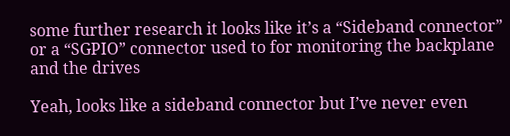some further research it looks like it’s a “Sideband connector” or a “SGPIO” connector used to for monitoring the backplane and the drives

Yeah, looks like a sideband connector but I’ve never even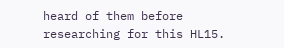heard of them before researching for this HL15.